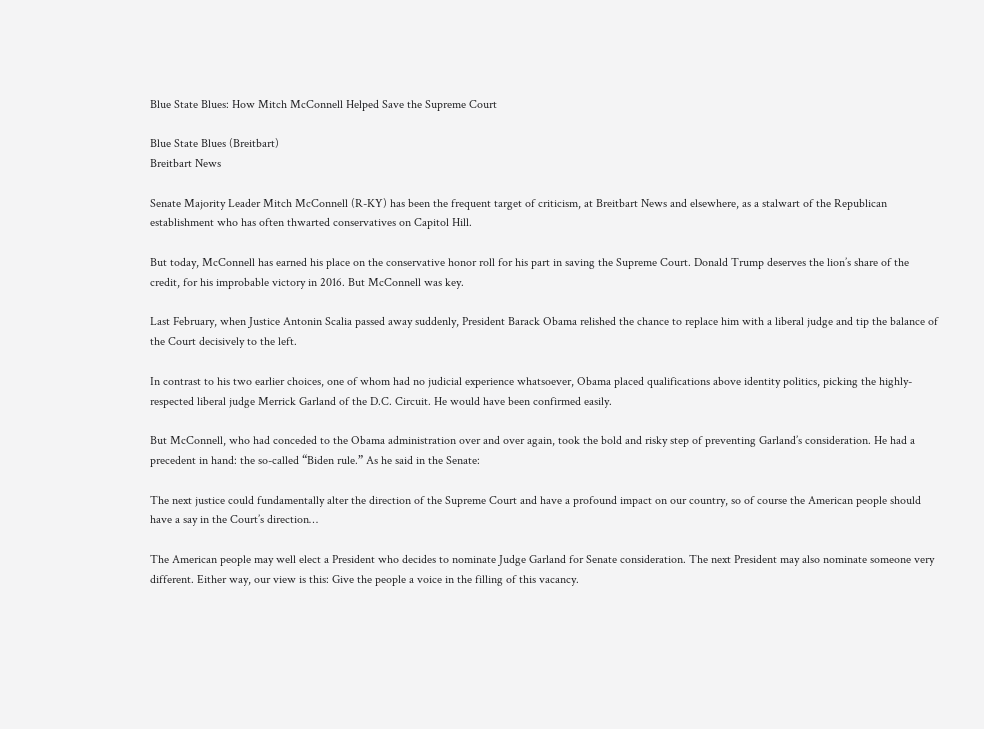Blue State Blues: How Mitch McConnell Helped Save the Supreme Court

Blue State Blues (Breitbart)
Breitbart News

Senate Majority Leader Mitch McConnell (R-KY) has been the frequent target of criticism, at Breitbart News and elsewhere, as a stalwart of the Republican establishment who has often thwarted conservatives on Capitol Hill.

But today, McConnell has earned his place on the conservative honor roll for his part in saving the Supreme Court. Donald Trump deserves the lion’s share of the credit, for his improbable victory in 2016. But McConnell was key.

Last February, when Justice Antonin Scalia passed away suddenly, President Barack Obama relished the chance to replace him with a liberal judge and tip the balance of the Court decisively to the left.

In contrast to his two earlier choices, one of whom had no judicial experience whatsoever, Obama placed qualifications above identity politics, picking the highly-respected liberal judge Merrick Garland of the D.C. Circuit. He would have been confirmed easily.

But McConnell, who had conceded to the Obama administration over and over again, took the bold and risky step of preventing Garland’s consideration. He had a precedent in hand: the so-called “Biden rule.” As he said in the Senate:

The next justice could fundamentally alter the direction of the Supreme Court and have a profound impact on our country, so of course the American people should have a say in the Court’s direction…

The American people may well elect a President who decides to nominate Judge Garland for Senate consideration. The next President may also nominate someone very different. Either way, our view is this: Give the people a voice in the filling of this vacancy.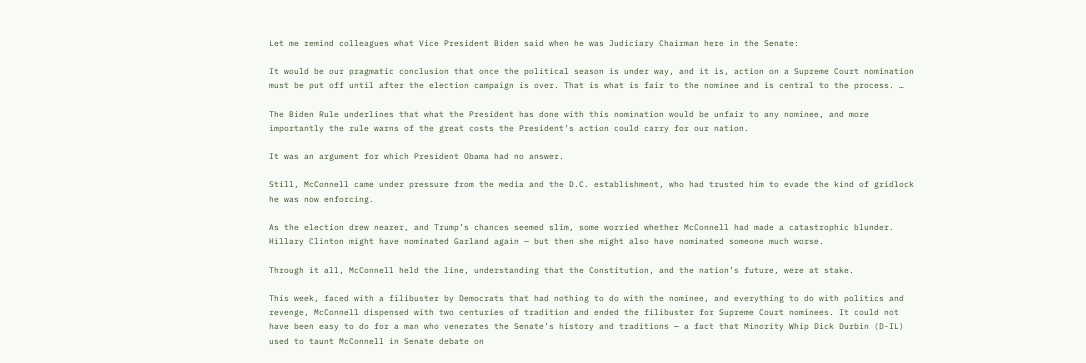Let me remind colleagues what Vice President Biden said when he was Judiciary Chairman here in the Senate:

It would be our pragmatic conclusion that once the political season is under way, and it is, action on a Supreme Court nomination must be put off until after the election campaign is over. That is what is fair to the nominee and is central to the process. …

The Biden Rule underlines that what the President has done with this nomination would be unfair to any nominee, and more importantly the rule warns of the great costs the President’s action could carry for our nation.

It was an argument for which President Obama had no answer.

Still, McConnell came under pressure from the media and the D.C. establishment, who had trusted him to evade the kind of gridlock he was now enforcing.

As the election drew nearer, and Trump’s chances seemed slim, some worried whether McConnell had made a catastrophic blunder. Hillary Clinton might have nominated Garland again — but then she might also have nominated someone much worse.

Through it all, McConnell held the line, understanding that the Constitution, and the nation’s future, were at stake.

This week, faced with a filibuster by Democrats that had nothing to do with the nominee, and everything to do with politics and revenge, McConnell dispensed with two centuries of tradition and ended the filibuster for Supreme Court nominees. It could not have been easy to do for a man who venerates the Senate’s history and traditions — a fact that Minority Whip Dick Durbin (D-IL) used to taunt McConnell in Senate debate on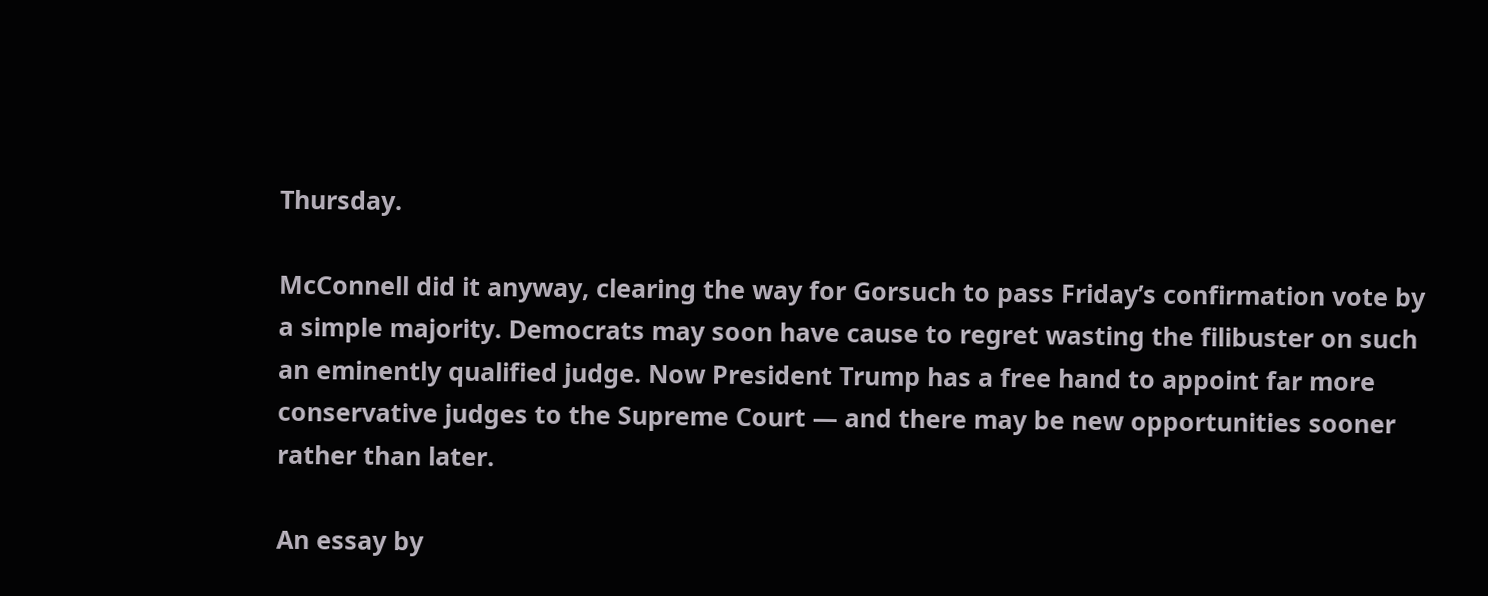Thursday.

McConnell did it anyway, clearing the way for Gorsuch to pass Friday’s confirmation vote by a simple majority. Democrats may soon have cause to regret wasting the filibuster on such an eminently qualified judge. Now President Trump has a free hand to appoint far more conservative judges to the Supreme Court — and there may be new opportunities sooner rather than later.

An essay by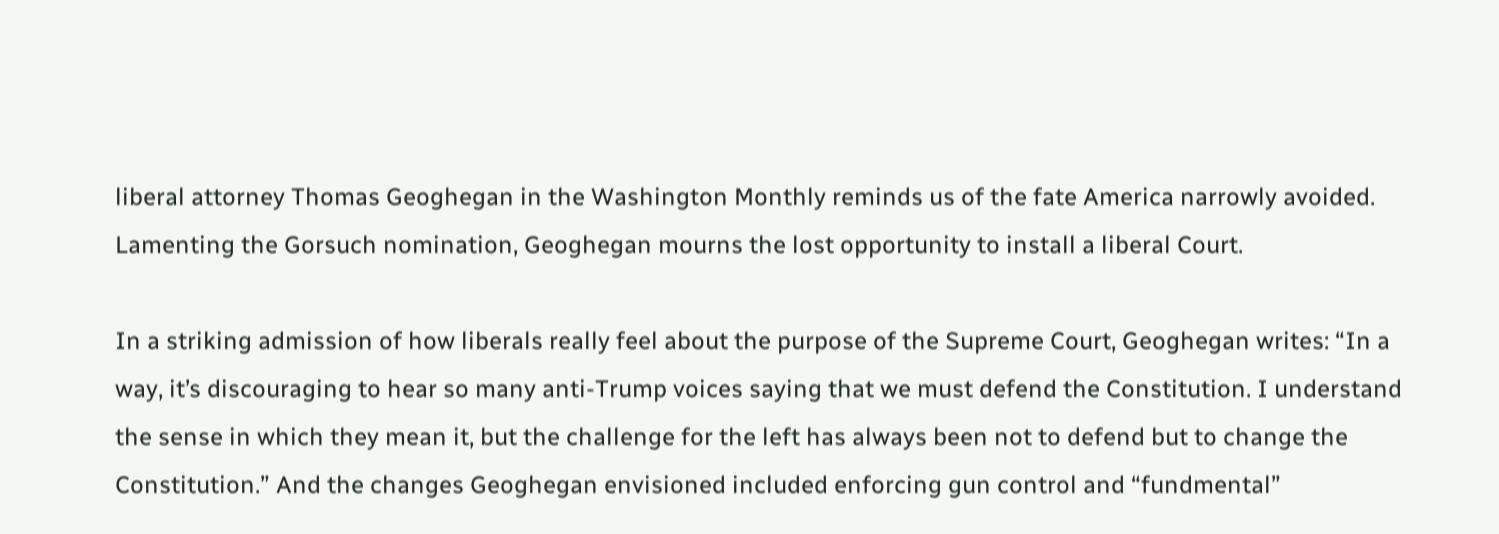liberal attorney Thomas Geoghegan in the Washington Monthly reminds us of the fate America narrowly avoided. Lamenting the Gorsuch nomination, Geoghegan mourns the lost opportunity to install a liberal Court.

In a striking admission of how liberals really feel about the purpose of the Supreme Court, Geoghegan writes: “In a way, it’s discouraging to hear so many anti-Trump voices saying that we must defend the Constitution. I understand the sense in which they mean it, but the challenge for the left has always been not to defend but to change the Constitution.” And the changes Geoghegan envisioned included enforcing gun control and “fundmental”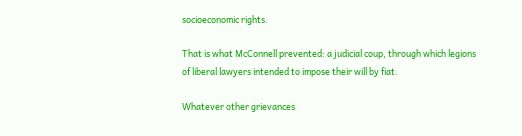socioeconomic rights.

That is what McConnell prevented: a judicial coup, through which legions of liberal lawyers intended to impose their will by fiat.

Whatever other grievances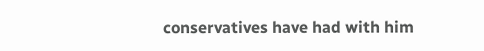conservatives have had with him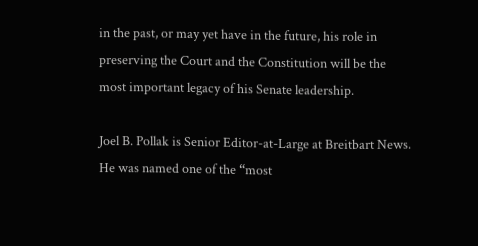in the past, or may yet have in the future, his role in preserving the Court and the Constitution will be the most important legacy of his Senate leadership.

Joel B. Pollak is Senior Editor-at-Large at Breitbart News. He was named one of the “most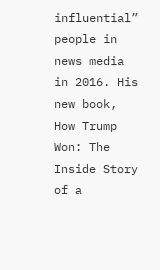influential” people in news media in 2016. His new book, How Trump Won: The Inside Story of a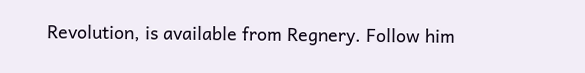Revolution, is available from Regnery. Follow him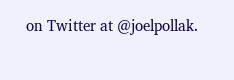on Twitter at @joelpollak.